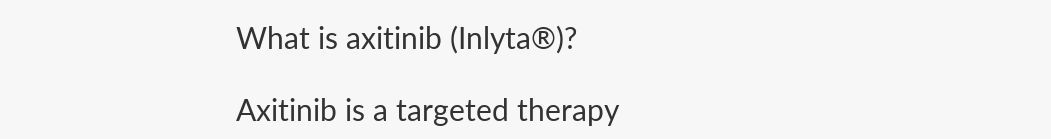What is axitinib (Inlyta®)?

Axitinib is a targeted therapy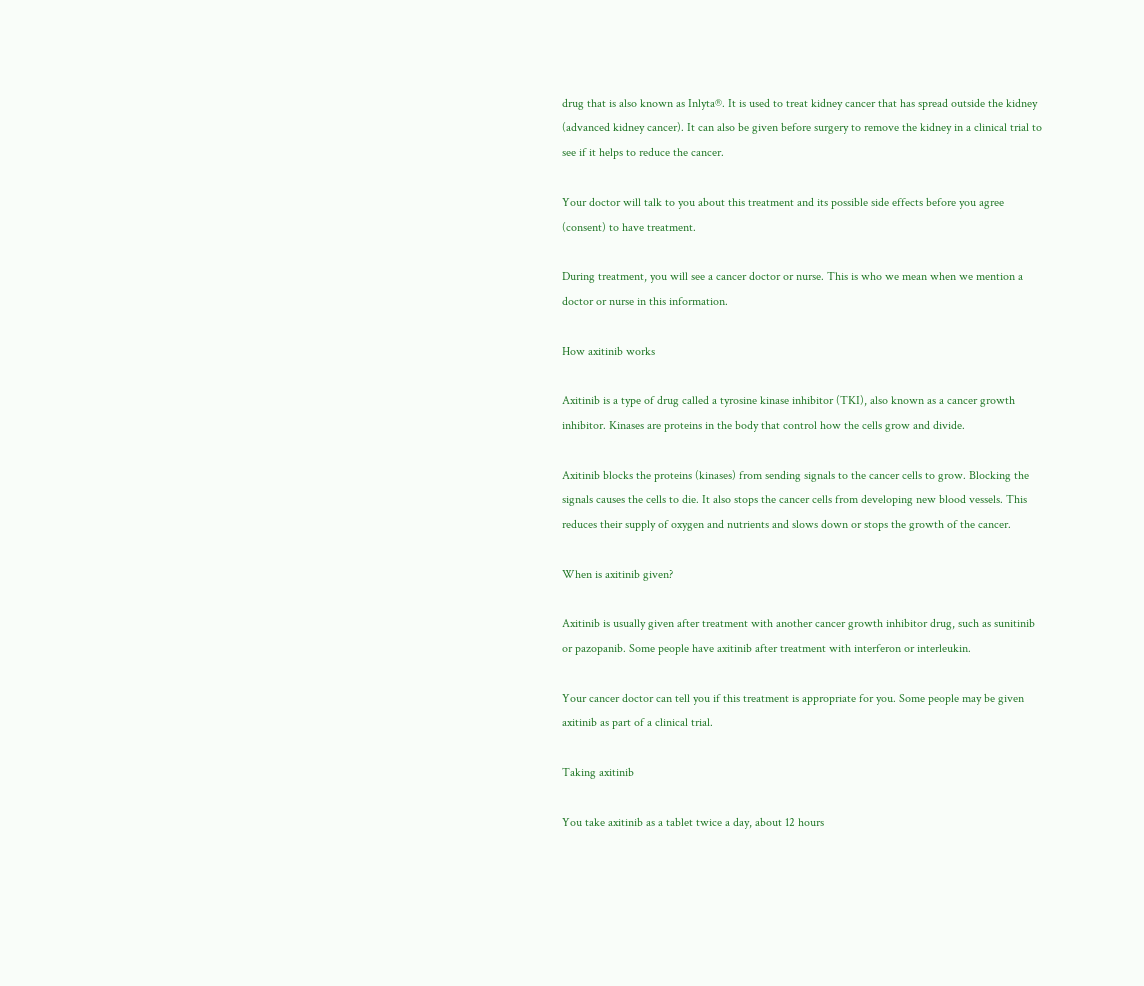drug that is also known as Inlyta®. It is used to treat kidney cancer that has spread outside the kidney (advanced kidney cancer). It can also be given before surgery to remove the kidney in a clinical trial to see if it helps to reduce the cancer.

Your doctor will talk to you about this treatment and its possible side effects before you agree (consent) to have treatment.

During treatment, you will see a cancer doctor or nurse. This is who we mean when we mention a doctor or nurse in this information.

How axitinib works

Axitinib is a type of drug called a tyrosine kinase inhibitor (TKI), also known as a cancer growth inhibitor. Kinases are proteins in the body that control how the cells grow and divide.

Axitinib blocks the proteins (kinases) from sending signals to the cancer cells to grow. Blocking the signals causes the cells to die. It also stops the cancer cells from developing new blood vessels. This reduces their supply of oxygen and nutrients and slows down or stops the growth of the cancer.

When is axitinib given?

Axitinib is usually given after treatment with another cancer growth inhibitor drug, such as sunitinib or pazopanib. Some people have axitinib after treatment with interferon or interleukin.

Your cancer doctor can tell you if this treatment is appropriate for you. Some people may be given axitinib as part of a clinical trial.

Taking axitinib

You take axitinib as a tablet twice a day, about 12 hours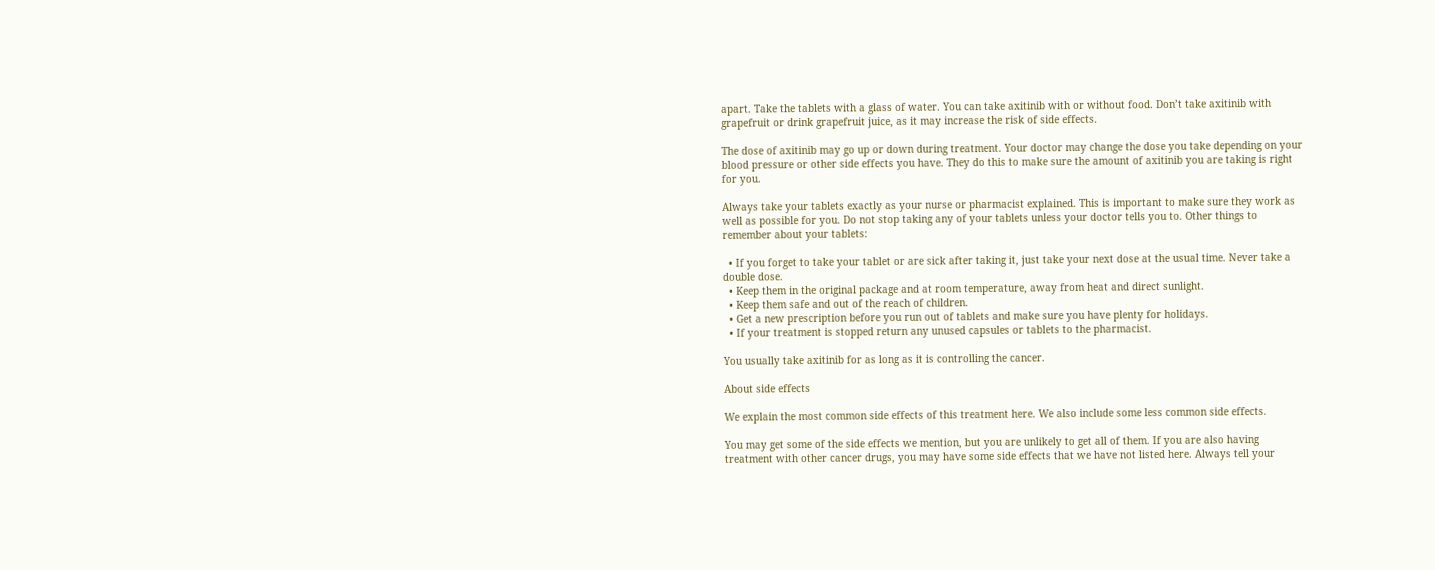apart. Take the tablets with a glass of water. You can take axitinib with or without food. Don’t take axitinib with grapefruit or drink grapefruit juice, as it may increase the risk of side effects.

The dose of axitinib may go up or down during treatment. Your doctor may change the dose you take depending on your blood pressure or other side effects you have. They do this to make sure the amount of axitinib you are taking is right for you.

Always take your tablets exactly as your nurse or pharmacist explained. This is important to make sure they work as well as possible for you. Do not stop taking any of your tablets unless your doctor tells you to. Other things to remember about your tablets:

  • If you forget to take your tablet or are sick after taking it, just take your next dose at the usual time. Never take a double dose.
  • Keep them in the original package and at room temperature, away from heat and direct sunlight.
  • Keep them safe and out of the reach of children.
  • Get a new prescription before you run out of tablets and make sure you have plenty for holidays.
  • If your treatment is stopped return any unused capsules or tablets to the pharmacist.

You usually take axitinib for as long as it is controlling the cancer.

About side effects

We explain the most common side effects of this treatment here. We also include some less common side effects.

You may get some of the side effects we mention, but you are unlikely to get all of them. If you are also having treatment with other cancer drugs, you may have some side effects that we have not listed here. Always tell your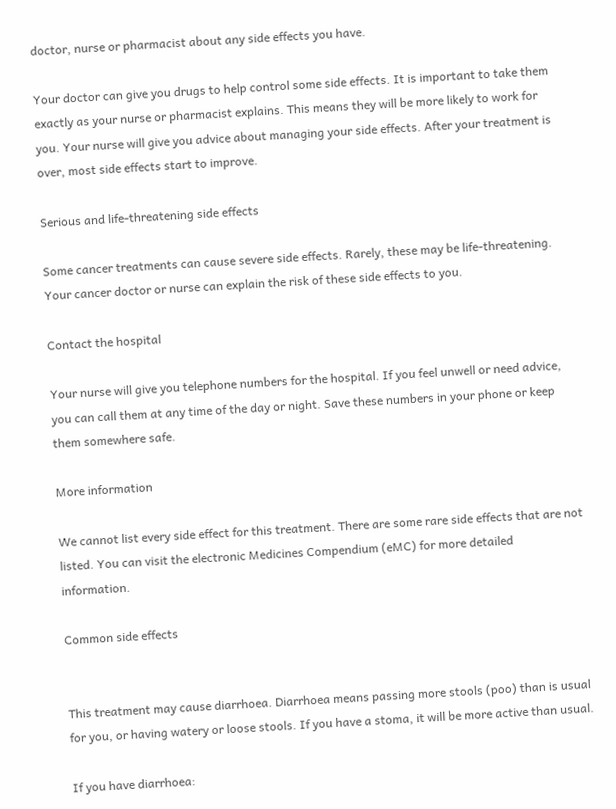doctor, nurse or pharmacist about any side effects you have.

Your doctor can give you drugs to help control some side effects. It is important to take them exactly as your nurse or pharmacist explains. This means they will be more likely to work for you. Your nurse will give you advice about managing your side effects. After your treatment is over, most side effects start to improve.

Serious and life-threatening side effects

Some cancer treatments can cause severe side effects. Rarely, these may be life-threatening. Your cancer doctor or nurse can explain the risk of these side effects to you.

Contact the hospital

Your nurse will give you telephone numbers for the hospital. If you feel unwell or need advice, you can call them at any time of the day or night. Save these numbers in your phone or keep them somewhere safe.

More information

We cannot list every side effect for this treatment. There are some rare side effects that are not listed. You can visit the electronic Medicines Compendium (eMC) for more detailed information.

Common side effects


This treatment may cause diarrhoea. Diarrhoea means passing more stools (poo) than is usual for you, or having watery or loose stools. If you have a stoma, it will be more active than usual.

If you have diarrhoea: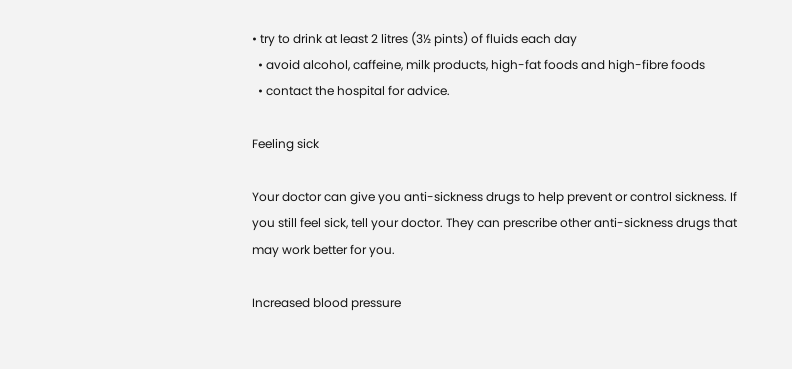• try to drink at least 2 litres (3½ pints) of fluids each day
  • avoid alcohol, caffeine, milk products, high-fat foods and high-fibre foods
  • contact the hospital for advice.

Feeling sick

Your doctor can give you anti-sickness drugs to help prevent or control sickness. If you still feel sick, tell your doctor. They can prescribe other anti-sickness drugs that may work better for you.

Increased blood pressure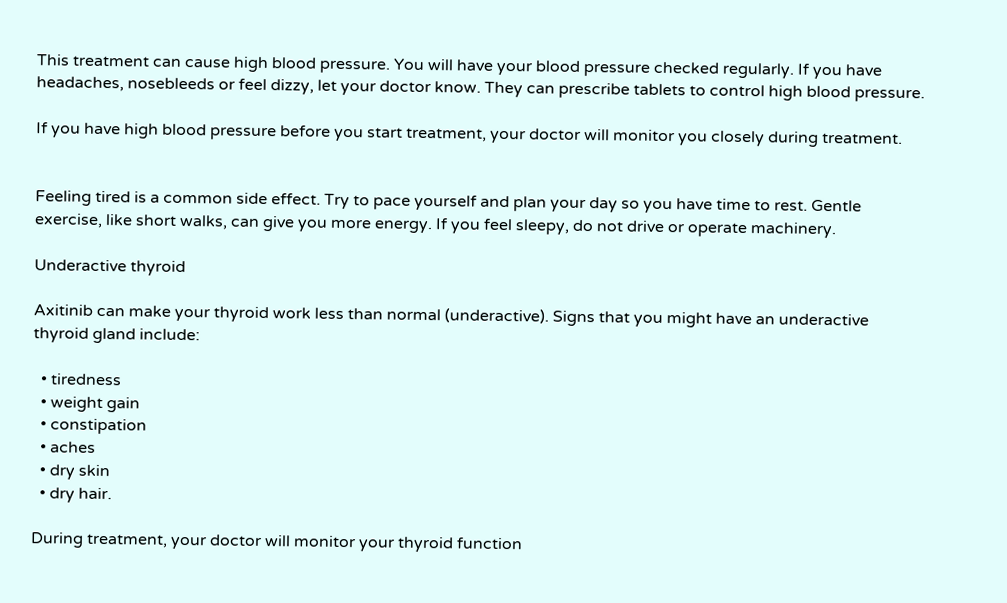This treatment can cause high blood pressure. You will have your blood pressure checked regularly. If you have headaches, nosebleeds or feel dizzy, let your doctor know. They can prescribe tablets to control high blood pressure.

If you have high blood pressure before you start treatment, your doctor will monitor you closely during treatment.


Feeling tired is a common side effect. Try to pace yourself and plan your day so you have time to rest. Gentle exercise, like short walks, can give you more energy. If you feel sleepy, do not drive or operate machinery.

Underactive thyroid

Axitinib can make your thyroid work less than normal (underactive). Signs that you might have an underactive thyroid gland include:

  • tiredness
  • weight gain
  • constipation
  • aches
  • dry skin
  • dry hair.

During treatment, your doctor will monitor your thyroid function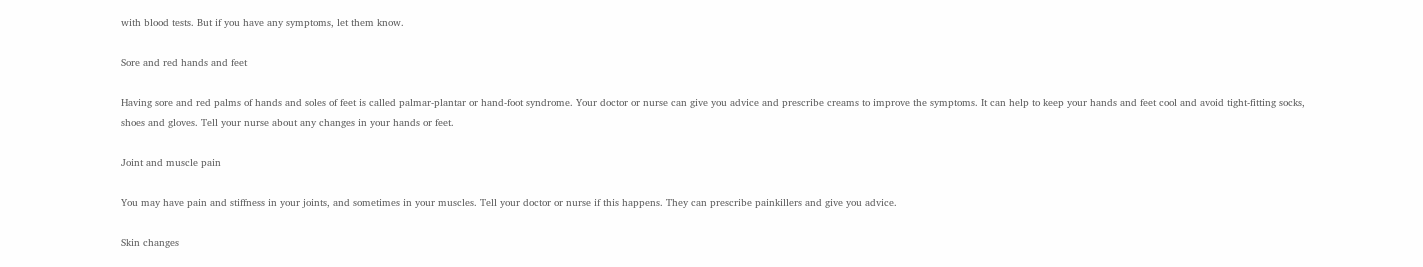with blood tests. But if you have any symptoms, let them know.

Sore and red hands and feet

Having sore and red palms of hands and soles of feet is called palmar-plantar or hand-foot syndrome. Your doctor or nurse can give you advice and prescribe creams to improve the symptoms. It can help to keep your hands and feet cool and avoid tight-fitting socks, shoes and gloves. Tell your nurse about any changes in your hands or feet.

Joint and muscle pain

You may have pain and stiffness in your joints, and sometimes in your muscles. Tell your doctor or nurse if this happens. They can prescribe painkillers and give you advice.

Skin changes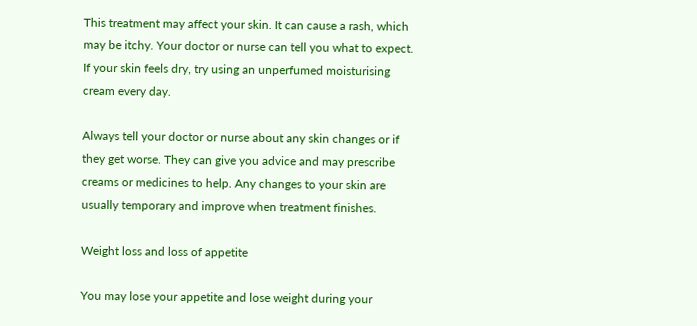This treatment may affect your skin. It can cause a rash, which may be itchy. Your doctor or nurse can tell you what to expect. If your skin feels dry, try using an unperfumed moisturising cream every day.

Always tell your doctor or nurse about any skin changes or if they get worse. They can give you advice and may prescribe creams or medicines to help. Any changes to your skin are usually temporary and improve when treatment finishes.

Weight loss and loss of appetite

You may lose your appetite and lose weight during your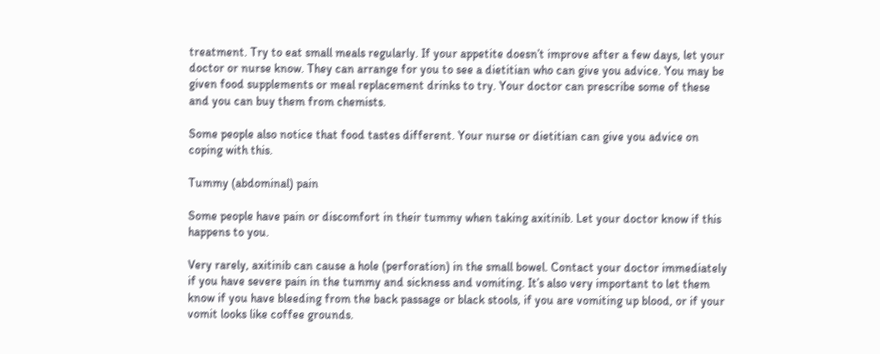treatment. Try to eat small meals regularly. If your appetite doesn’t improve after a few days, let your doctor or nurse know. They can arrange for you to see a dietitian who can give you advice. You may be given food supplements or meal replacement drinks to try. Your doctor can prescribe some of these and you can buy them from chemists.

Some people also notice that food tastes different. Your nurse or dietitian can give you advice on coping with this.

Tummy (abdominal) pain

Some people have pain or discomfort in their tummy when taking axitinib. Let your doctor know if this happens to you.

Very rarely, axitinib can cause a hole (perforation) in the small bowel. Contact your doctor immediately if you have severe pain in the tummy and sickness and vomiting. It’s also very important to let them know if you have bleeding from the back passage or black stools, if you are vomiting up blood, or if your vomit looks like coffee grounds.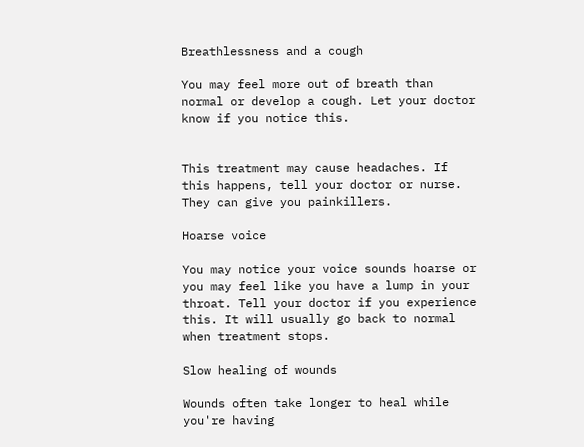Breathlessness and a cough

You may feel more out of breath than normal or develop a cough. Let your doctor know if you notice this.


This treatment may cause headaches. If this happens, tell your doctor or nurse. They can give you painkillers.

Hoarse voice

You may notice your voice sounds hoarse or you may feel like you have a lump in your throat. Tell your doctor if you experience this. It will usually go back to normal when treatment stops.

Slow healing of wounds

Wounds often take longer to heal while you're having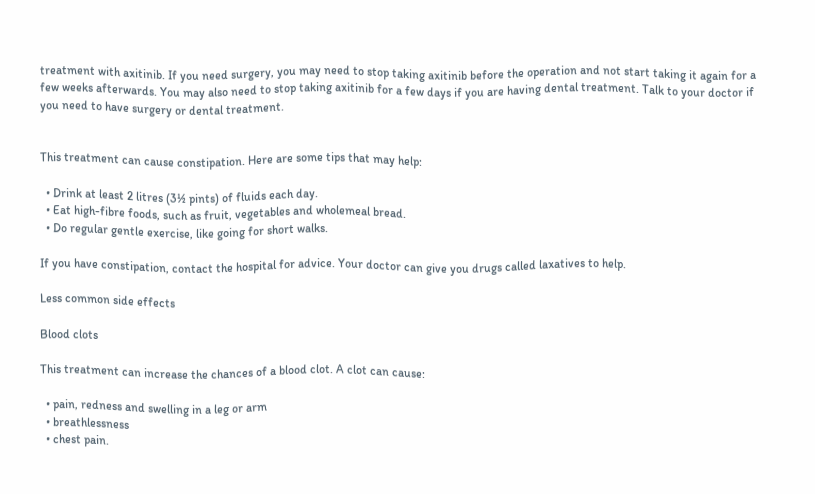treatment with axitinib. If you need surgery, you may need to stop taking axitinib before the operation and not start taking it again for a few weeks afterwards. You may also need to stop taking axitinib for a few days if you are having dental treatment. Talk to your doctor if you need to have surgery or dental treatment.


This treatment can cause constipation. Here are some tips that may help:

  • Drink at least 2 litres (3½ pints) of fluids each day.
  • Eat high-fibre foods, such as fruit, vegetables and wholemeal bread.
  • Do regular gentle exercise, like going for short walks.

If you have constipation, contact the hospital for advice. Your doctor can give you drugs called laxatives to help.

Less common side effects

Blood clots

This treatment can increase the chances of a blood clot. A clot can cause:

  • pain, redness and swelling in a leg or arm
  • breathlessness
  • chest pain.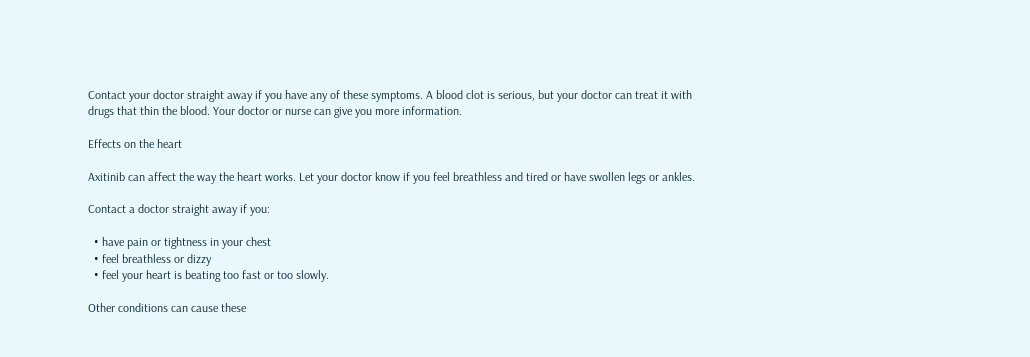Contact your doctor straight away if you have any of these symptoms. A blood clot is serious, but your doctor can treat it with drugs that thin the blood. Your doctor or nurse can give you more information.

Effects on the heart

Axitinib can affect the way the heart works. Let your doctor know if you feel breathless and tired or have swollen legs or ankles.

Contact a doctor straight away if you:

  • have pain or tightness in your chest
  • feel breathless or dizzy
  • feel your heart is beating too fast or too slowly.

Other conditions can cause these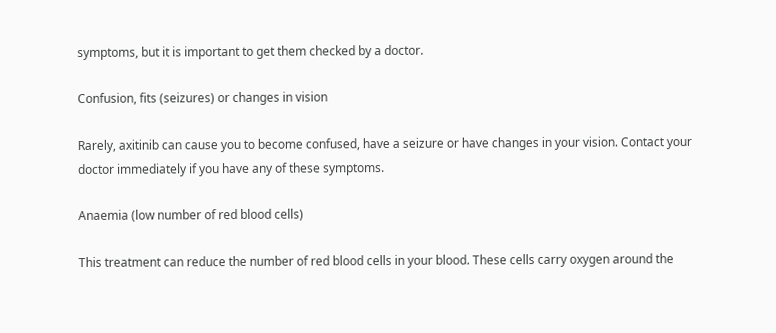symptoms, but it is important to get them checked by a doctor.

Confusion, fits (seizures) or changes in vision

Rarely, axitinib can cause you to become confused, have a seizure or have changes in your vision. Contact your doctor immediately if you have any of these symptoms.

Anaemia (low number of red blood cells)

This treatment can reduce the number of red blood cells in your blood. These cells carry oxygen around the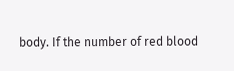body. If the number of red blood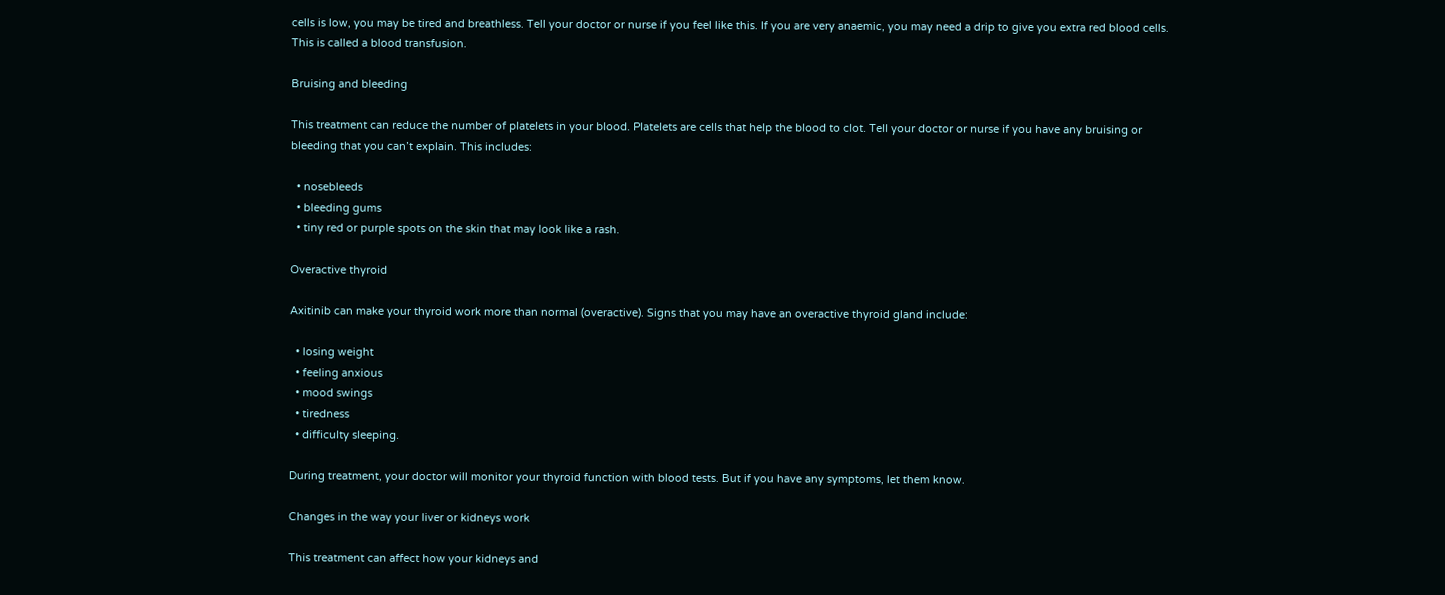cells is low, you may be tired and breathless. Tell your doctor or nurse if you feel like this. If you are very anaemic, you may need a drip to give you extra red blood cells. This is called a blood transfusion.

Bruising and bleeding

This treatment can reduce the number of platelets in your blood. Platelets are cells that help the blood to clot. Tell your doctor or nurse if you have any bruising or bleeding that you can’t explain. This includes:

  • nosebleeds
  • bleeding gums
  • tiny red or purple spots on the skin that may look like a rash.

Overactive thyroid

Axitinib can make your thyroid work more than normal (overactive). Signs that you may have an overactive thyroid gland include:

  • losing weight
  • feeling anxious
  • mood swings
  • tiredness
  • difficulty sleeping.

During treatment, your doctor will monitor your thyroid function with blood tests. But if you have any symptoms, let them know.

Changes in the way your liver or kidneys work

This treatment can affect how your kidneys and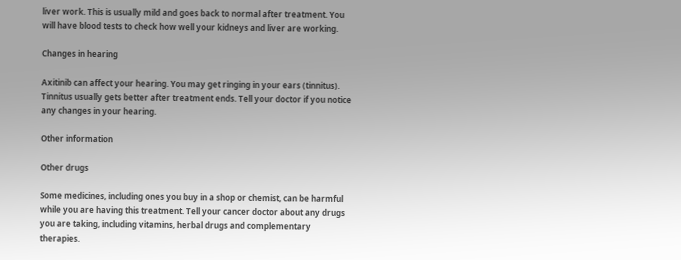liver work. This is usually mild and goes back to normal after treatment. You will have blood tests to check how well your kidneys and liver are working.

Changes in hearing

Axitinib can affect your hearing. You may get ringing in your ears (tinnitus). Tinnitus usually gets better after treatment ends. Tell your doctor if you notice any changes in your hearing.

Other information

Other drugs

Some medicines, including ones you buy in a shop or chemist, can be harmful while you are having this treatment. Tell your cancer doctor about any drugs you are taking, including vitamins, herbal drugs and complementary therapies.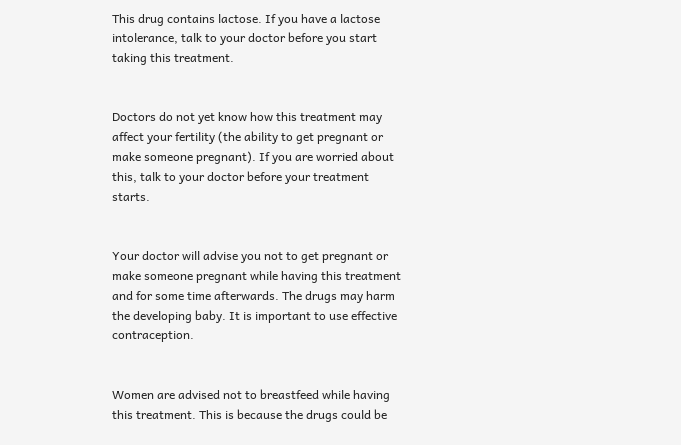This drug contains lactose. If you have a lactose intolerance, talk to your doctor before you start taking this treatment.


Doctors do not yet know how this treatment may affect your fertility (the ability to get pregnant or make someone pregnant). If you are worried about this, talk to your doctor before your treatment starts.


Your doctor will advise you not to get pregnant or make someone pregnant while having this treatment and for some time afterwards. The drugs may harm the developing baby. It is important to use effective contraception.


Women are advised not to breastfeed while having this treatment. This is because the drugs could be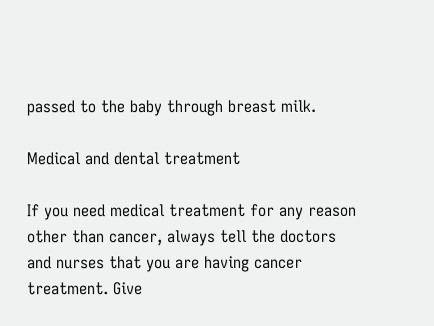passed to the baby through breast milk.

Medical and dental treatment

If you need medical treatment for any reason other than cancer, always tell the doctors and nurses that you are having cancer treatment. Give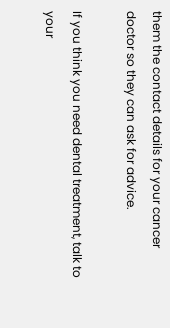them the contact details for your cancer doctor so they can ask for advice.

If you think you need dental treatment, talk to your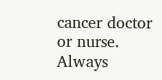cancer doctor or nurse. Always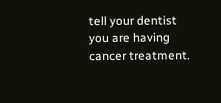tell your dentist you are having cancer treatment.